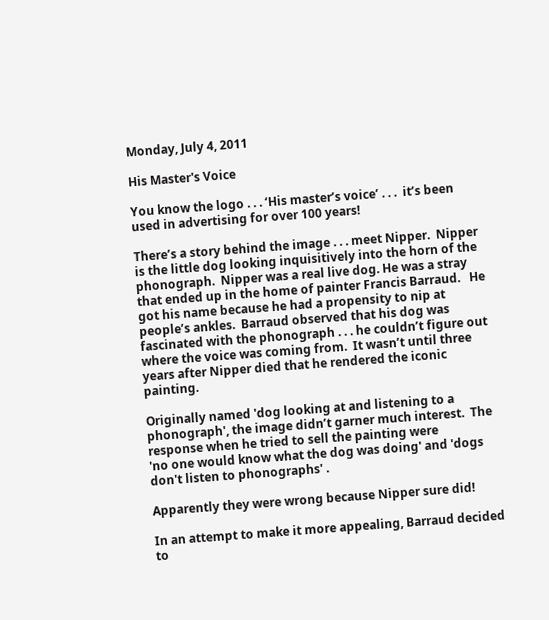Monday, July 4, 2011

His Master's Voice

You know the logo . . . ‘His master’s voice’ . . .  it’s been used in advertising for over 100 years!

There’s a story behind the image . . . meet Nipper.  Nipper is the little dog looking inquisitively into the horn of the phonograph.  Nipper was a real live dog. He was a stray that ended up in the home of painter Francis Barraud.   He got his name because he had a propensity to nip at people’s ankles.  Barraud observed that his dog was fascinated with the phonograph . . . he couldn’t figure out where the voice was coming from.  It wasn’t until three years after Nipper died that he rendered the iconic painting.

Originally named 'dog looking at and listening to a phonograph', the image didn’t garner much interest.  The response when he tried to sell the painting were
'no one would know what the dog was doing' and 'dogs don't listen to phonographs' .

Apparently they were wrong because Nipper sure did!

In an attempt to make it more appealing, Barraud decided to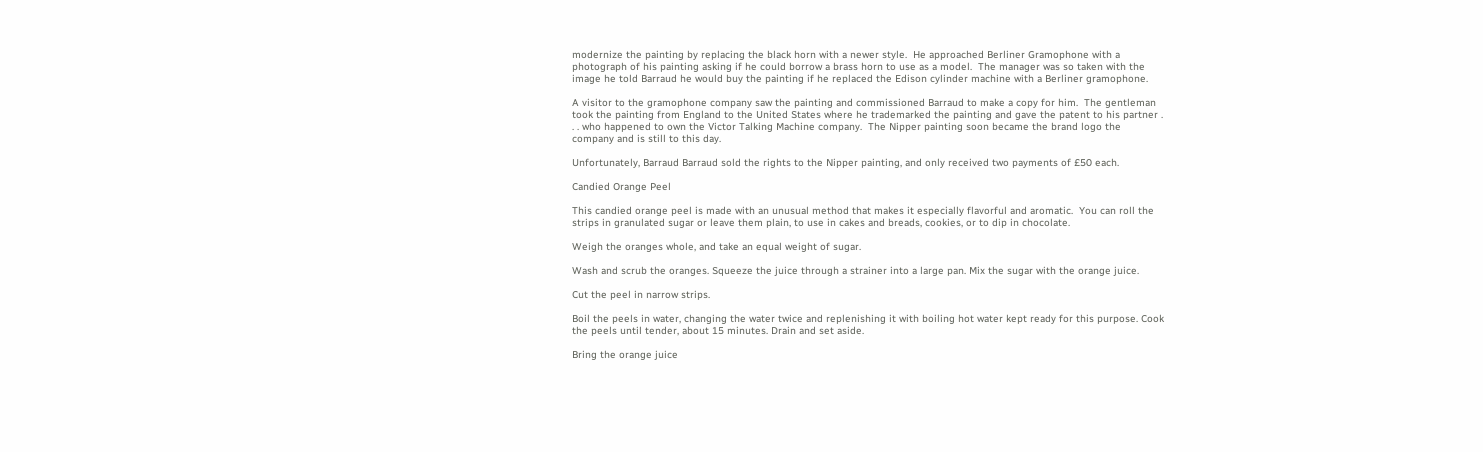modernize the painting by replacing the black horn with a newer style.  He approached Berliner Gramophone with a photograph of his painting asking if he could borrow a brass horn to use as a model.  The manager was so taken with the image he told Barraud he would buy the painting if he replaced the Edison cylinder machine with a Berliner gramophone.

A visitor to the gramophone company saw the painting and commissioned Barraud to make a copy for him.  The gentleman took the painting from England to the United States where he trademarked the painting and gave the patent to his partner . . . who happened to own the Victor Talking Machine company.  The Nipper painting soon became the brand logo the company and is still to this day.

Unfortunately, Barraud Barraud sold the rights to the Nipper painting, and only received two payments of £50 each.

Candied Orange Peel

This candied orange peel is made with an unusual method that makes it especially flavorful and aromatic.  You can roll the strips in granulated sugar or leave them plain, to use in cakes and breads, cookies, or to dip in chocolate.

Weigh the oranges whole, and take an equal weight of sugar.

Wash and scrub the oranges. Squeeze the juice through a strainer into a large pan. Mix the sugar with the orange juice.

Cut the peel in narrow strips.

Boil the peels in water, changing the water twice and replenishing it with boiling hot water kept ready for this purpose. Cook the peels until tender, about 15 minutes. Drain and set aside.

Bring the orange juice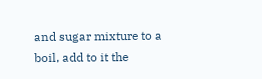and sugar mixture to a boil, add to it the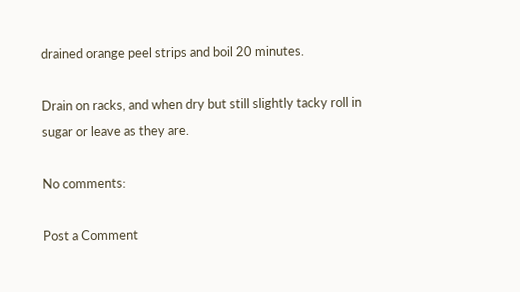drained orange peel strips and boil 20 minutes.

Drain on racks, and when dry but still slightly tacky roll in sugar or leave as they are.

No comments:

Post a Comment